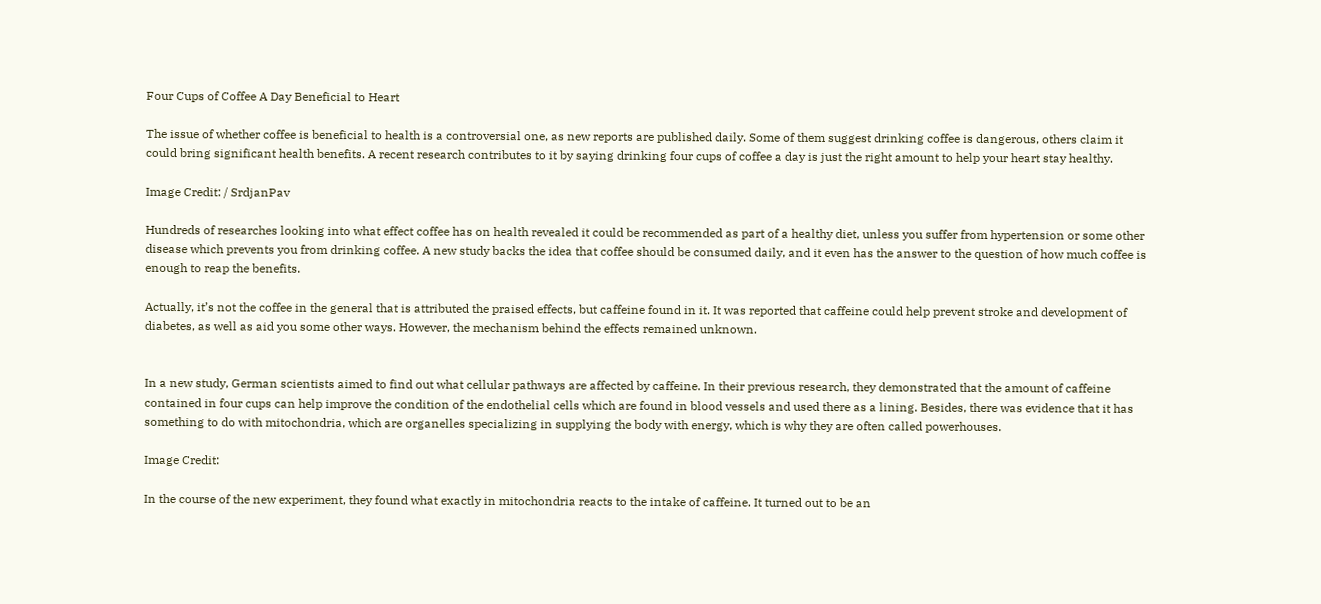Four Cups of Coffee A Day Beneficial to Heart

The issue of whether coffee is beneficial to health is a controversial one, as new reports are published daily. Some of them suggest drinking coffee is dangerous, others claim it could bring significant health benefits. A recent research contributes to it by saying drinking four cups of coffee a day is just the right amount to help your heart stay healthy.

Image Credit: / SrdjanPav

Hundreds of researches looking into what effect coffee has on health revealed it could be recommended as part of a healthy diet, unless you suffer from hypertension or some other disease which prevents you from drinking coffee. A new study backs the idea that coffee should be consumed daily, and it even has the answer to the question of how much coffee is enough to reap the benefits.

Actually, it’s not the coffee in the general that is attributed the praised effects, but caffeine found in it. It was reported that caffeine could help prevent stroke and development of diabetes, as well as aid you some other ways. However, the mechanism behind the effects remained unknown.


In a new study, German scientists aimed to find out what cellular pathways are affected by caffeine. In their previous research, they demonstrated that the amount of caffeine contained in four cups can help improve the condition of the endothelial cells which are found in blood vessels and used there as a lining. Besides, there was evidence that it has something to do with mitochondria, which are organelles specializing in supplying the body with energy, which is why they are often called powerhouses.

Image Credit:

In the course of the new experiment, they found what exactly in mitochondria reacts to the intake of caffeine. It turned out to be an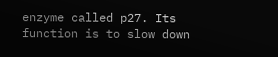enzyme called p27. Its function is to slow down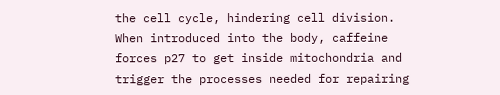the cell cycle, hindering cell division. When introduced into the body, caffeine forces p27 to get inside mitochondria and trigger the processes needed for repairing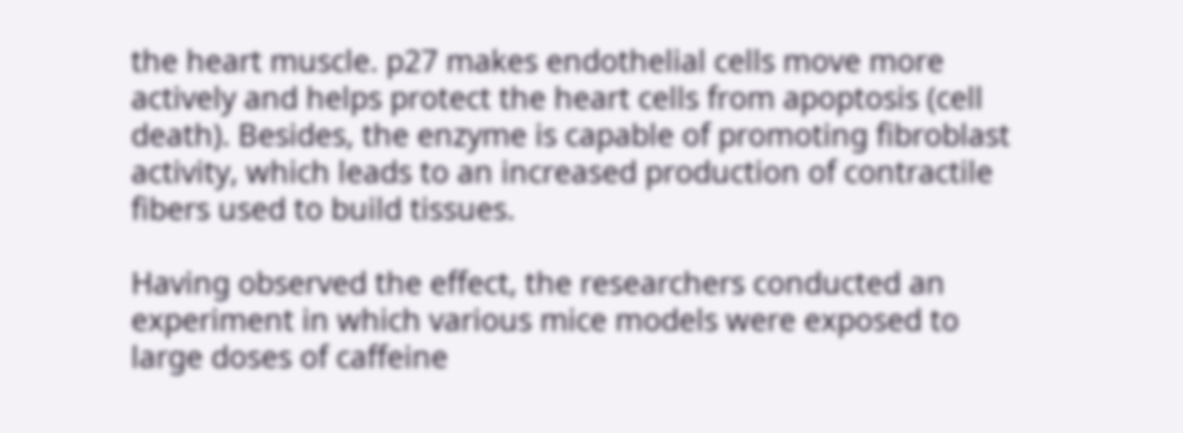the heart muscle. p27 makes endothelial cells move more actively and helps protect the heart cells from apoptosis (cell death). Besides, the enzyme is capable of promoting fibroblast activity, which leads to an increased production of contractile fibers used to build tissues.

Having observed the effect, the researchers conducted an experiment in which various mice models were exposed to large doses of caffeine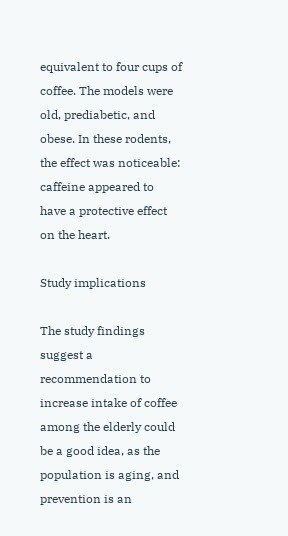equivalent to four cups of coffee. The models were old, prediabetic, and obese. In these rodents, the effect was noticeable: caffeine appeared to have a protective effect on the heart.

Study implications

The study findings suggest a recommendation to increase intake of coffee among the elderly could be a good idea, as the population is aging, and prevention is an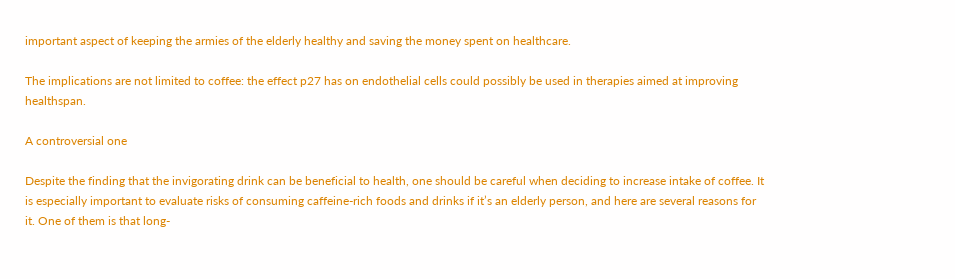important aspect of keeping the armies of the elderly healthy and saving the money spent on healthcare.

The implications are not limited to coffee: the effect p27 has on endothelial cells could possibly be used in therapies aimed at improving healthspan.

A controversial one

Despite the finding that the invigorating drink can be beneficial to health, one should be careful when deciding to increase intake of coffee. It is especially important to evaluate risks of consuming caffeine-rich foods and drinks if it’s an elderly person, and here are several reasons for it. One of them is that long-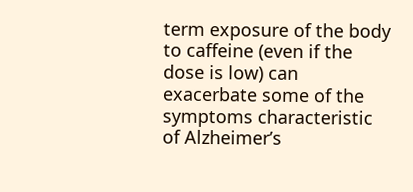term exposure of the body to caffeine (even if the dose is low) can exacerbate some of the symptoms characteristic of Alzheimer’s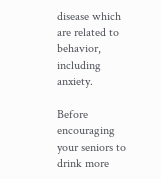disease which are related to behavior, including anxiety.

Before encouraging your seniors to drink more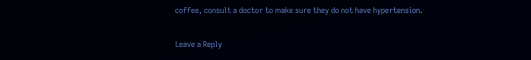coffee, consult a doctor to make sure they do not have hypertension.

Leave a Reply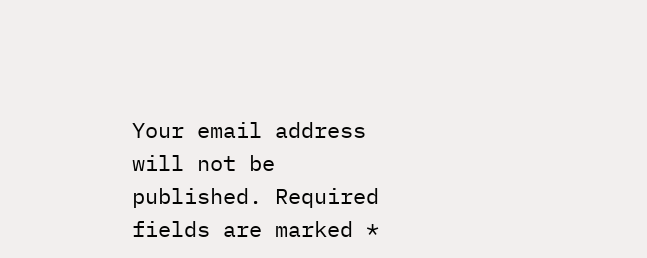Your email address will not be published. Required fields are marked *